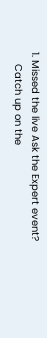1. Missed the live Ask the Expert event?
    Catch up on the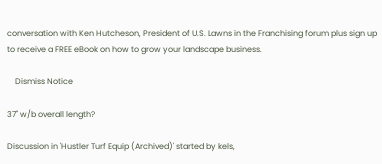conversation with Ken Hutcheson, President of U.S. Lawns in the Franchising forum plus sign up to receive a FREE eBook on how to grow your landscape business.

    Dismiss Notice

37" w/b overall length?

Discussion in 'Hustler Turf Equip (Archived)' started by kels,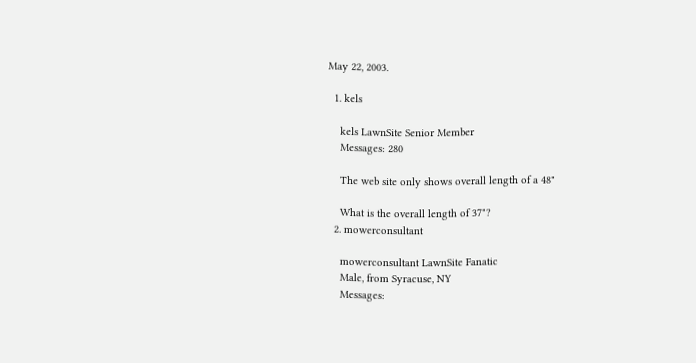May 22, 2003.

  1. kels

    kels LawnSite Senior Member
    Messages: 280

    The web site only shows overall length of a 48"

    What is the overall length of 37"?
  2. mowerconsultant

    mowerconsultant LawnSite Fanatic
    Male, from Syracuse, NY
    Messages: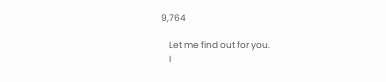9,764

    Let me find out for you.
    I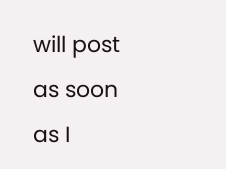will post as soon as I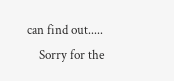can find out.....
    Sorry for the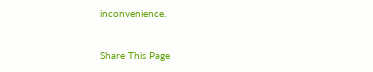inconvenience.


Share This Page